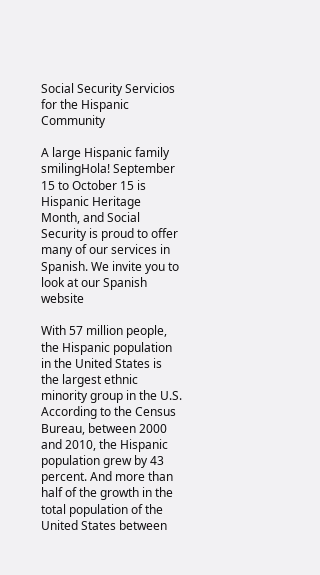Social Security Servicios for the Hispanic Community

A large Hispanic family smilingHola! September 15 to October 15 is Hispanic Heritage Month, and Social Security is proud to offer many of our services in Spanish. We invite you to look at our Spanish website

With 57 million people, the Hispanic population in the United States is the largest ethnic minority group in the U.S. According to the Census Bureau, between 2000 and 2010, the Hispanic population grew by 43 percent. And more than half of the growth in the total population of the United States between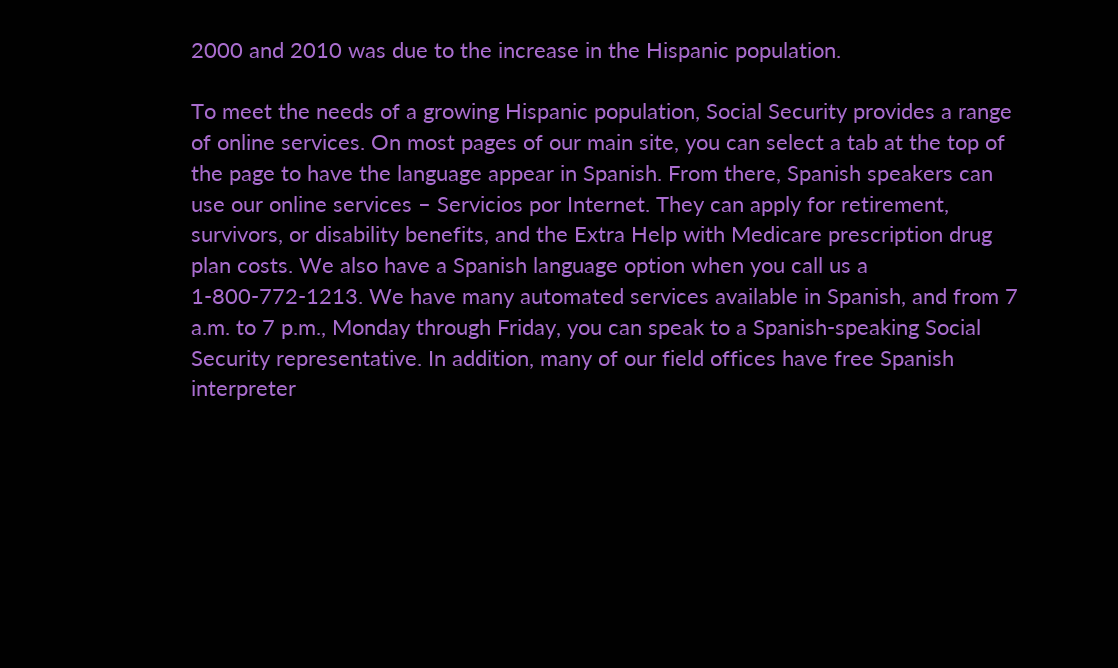2000 and 2010 was due to the increase in the Hispanic population.

To meet the needs of a growing Hispanic population, Social Security provides a range of online services. On most pages of our main site, you can select a tab at the top of the page to have the language appear in Spanish. From there, Spanish speakers can use our online services – Servicios por Internet. They can apply for retirement, survivors, or disability benefits, and the Extra Help with Medicare prescription drug plan costs. We also have a Spanish language option when you call us a 1-800-772-1213. We have many automated services available in Spanish, and from 7 a.m. to 7 p.m., Monday through Friday, you can speak to a Spanish-speaking Social Security representative. In addition, many of our field offices have free Spanish interpreter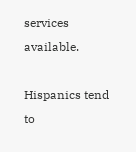services available.

Hispanics tend to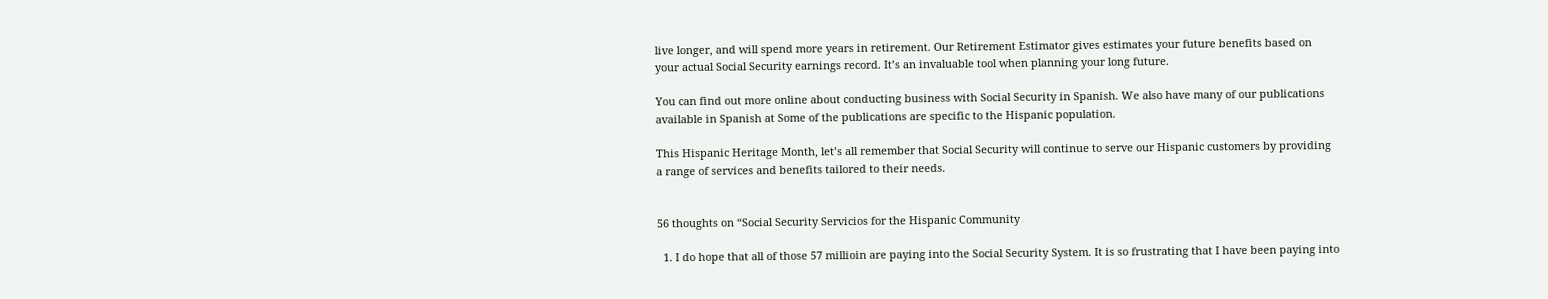live longer, and will spend more years in retirement. Our Retirement Estimator gives estimates your future benefits based on your actual Social Security earnings record. It’s an invaluable tool when planning your long future.

You can find out more online about conducting business with Social Security in Spanish. We also have many of our publications available in Spanish at Some of the publications are specific to the Hispanic population.

This Hispanic Heritage Month, let’s all remember that Social Security will continue to serve our Hispanic customers by providing a range of services and benefits tailored to their needs.


56 thoughts on “Social Security Servicios for the Hispanic Community

  1. I do hope that all of those 57 millioin are paying into the Social Security System. It is so frustrating that I have been paying into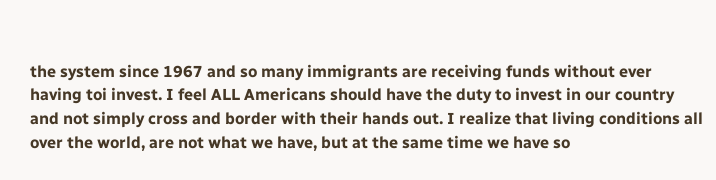the system since 1967 and so many immigrants are receiving funds without ever having toi invest. I feel ALL Americans should have the duty to invest in our country and not simply cross and border with their hands out. I realize that living conditions all over the world, are not what we have, but at the same time we have so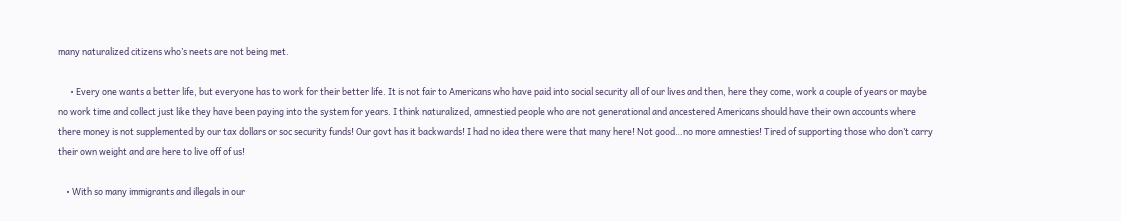many naturalized citizens who’s neets are not being met.

      • Every one wants a better life, but everyone has to work for their better life. It is not fair to Americans who have paid into social security all of our lives and then, here they come, work a couple of years or maybe no work time and collect just like they have been paying into the system for years. I think naturalized, amnestied people who are not generational and ancestered Americans should have their own accounts where there money is not supplemented by our tax dollars or soc security funds! Our govt has it backwards! I had no idea there were that many here! Not good…no more amnesties! Tired of supporting those who don’t carry their own weight and are here to live off of us!

    • With so many immigrants and illegals in our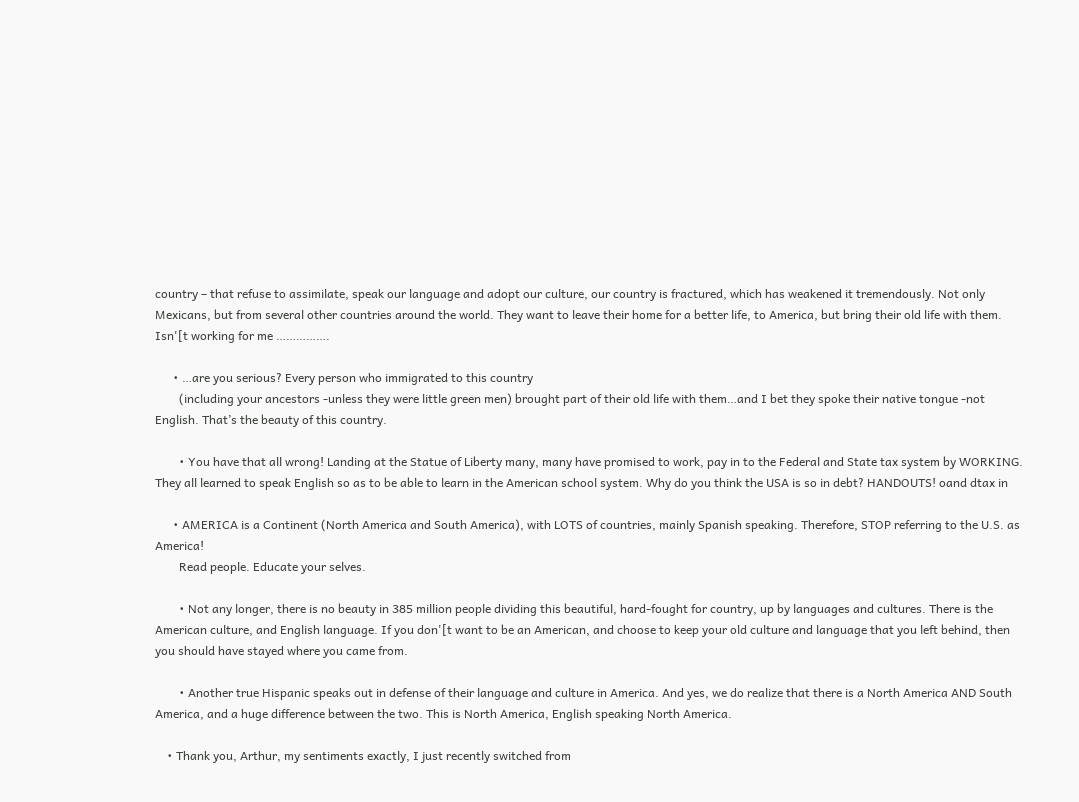country – that refuse to assimilate, speak our language and adopt our culture, our country is fractured, which has weakened it tremendously. Not only Mexicans, but from several other countries around the world. They want to leave their home for a better life, to America, but bring their old life with them. Isn'[t working for me …………….

      • …are you serious? Every person who immigrated to this country
        (including your ancestors -unless they were little green men) brought part of their old life with them…and I bet they spoke their native tongue -not English. That’s the beauty of this country.

        • You have that all wrong! Landing at the Statue of Liberty many, many have promised to work, pay in to the Federal and State tax system by WORKING. They all learned to speak English so as to be able to learn in the American school system. Why do you think the USA is so in debt? HANDOUTS! oand dtax in

      • AMERICA is a Continent (North America and South America), with LOTS of countries, mainly Spanish speaking. Therefore, STOP referring to the U.S. as America!
        Read people. Educate your selves.

        • Not any longer, there is no beauty in 385 million people dividing this beautiful, hard-fought for country, up by languages and cultures. There is the American culture, and English language. If you don'[t want to be an American, and choose to keep your old culture and language that you left behind, then you should have stayed where you came from.

        • Another true Hispanic speaks out in defense of their language and culture in America. And yes, we do realize that there is a North America AND South America, and a huge difference between the two. This is North America, English speaking North America.

    • Thank you, Arthur, my sentiments exactly, I just recently switched from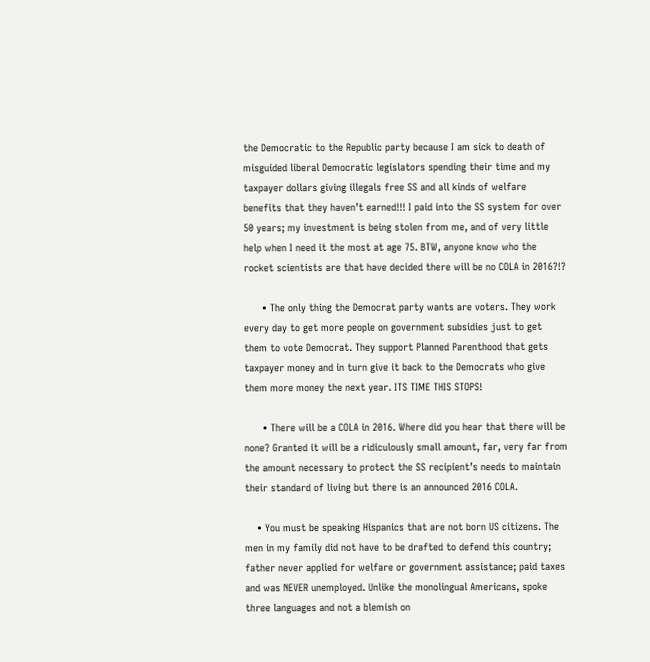the Democratic to the Republic party because I am sick to death of misguided liberal Democratic legislators spending their time and my taxpayer dollars giving illegals free SS and all kinds of welfare benefits that they haven’t earned!!! I paid into the SS system for over 50 years; my investment is being stolen from me, and of very little help when I need it the most at age 75. BTW, anyone know who the rocket scientists are that have decided there will be no COLA in 2016?!?

      • The only thing the Democrat party wants are voters. They work every day to get more people on government subsidies just to get them to vote Democrat. They support Planned Parenthood that gets taxpayer money and in turn give it back to the Democrats who give them more money the next year. ITS TIME THIS STOPS!

      • There will be a COLA in 2016. Where did you hear that there will be none? Granted it will be a ridiculously small amount, far, very far from the amount necessary to protect the SS recipient’s needs to maintain their standard of living but there is an announced 2016 COLA.

    • You must be speaking Hispanics that are not born US citizens. The men in my family did not have to be drafted to defend this country; father never applied for welfare or government assistance; paid taxes and was NEVER unemployed. Unlike the monolingual Americans, spoke three languages and not a blemish on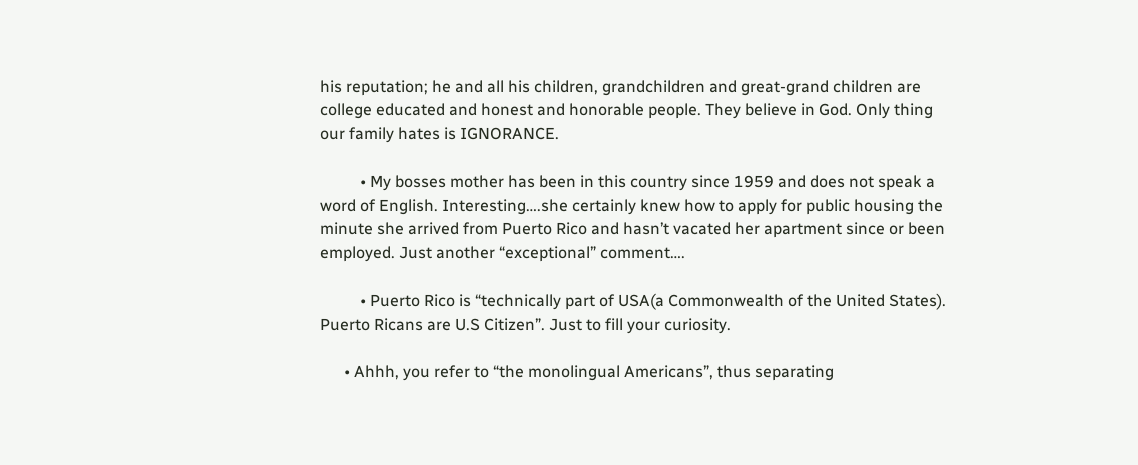his reputation; he and all his children, grandchildren and great-grand children are college educated and honest and honorable people. They believe in God. Only thing our family hates is IGNORANCE.

          • My bosses mother has been in this country since 1959 and does not speak a word of English. Interesting….she certainly knew how to apply for public housing the minute she arrived from Puerto Rico and hasn’t vacated her apartment since or been employed. Just another “exceptional” comment….

          • Puerto Rico is “technically part of USA(a Commonwealth of the United States). Puerto Ricans are U.S Citizen”. Just to fill your curiosity.

      • Ahhh, you refer to “the monolingual Americans”, thus separating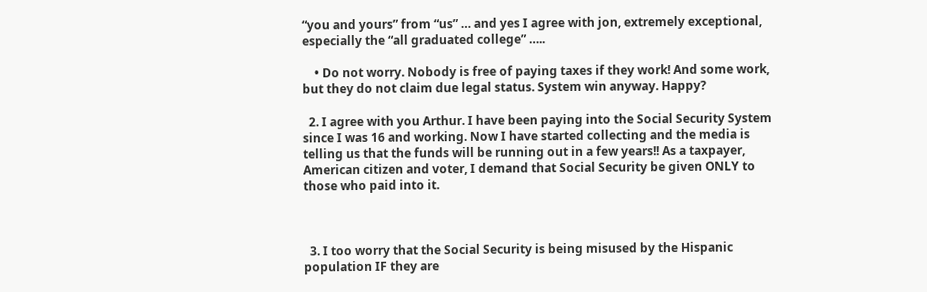“you and yours” from “us” … and yes I agree with jon, extremely exceptional, especially the “all graduated college” …..

    • Do not worry. Nobody is free of paying taxes if they work! And some work, but they do not claim due legal status. System win anyway. Happy?

  2. I agree with you Arthur. I have been paying into the Social Security System since I was 16 and working. Now I have started collecting and the media is telling us that the funds will be running out in a few years!! As a taxpayer, American citizen and voter, I demand that Social Security be given ONLY to those who paid into it.



  3. I too worry that the Social Security is being misused by the Hispanic population IF they are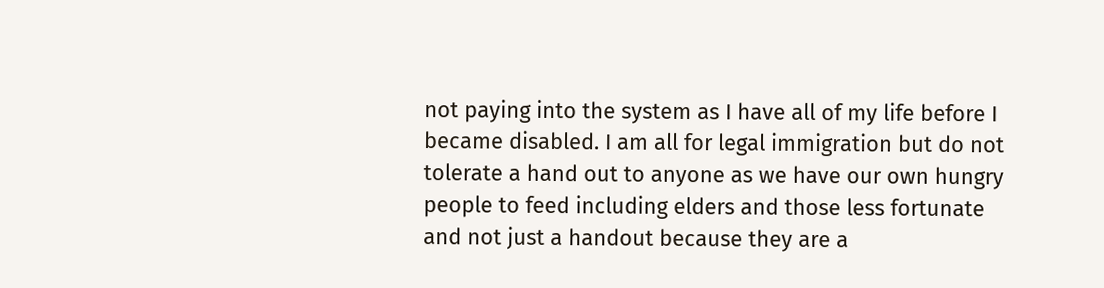not paying into the system as I have all of my life before I became disabled. I am all for legal immigration but do not tolerate a hand out to anyone as we have our own hungry people to feed including elders and those less fortunate and not just a handout because they are a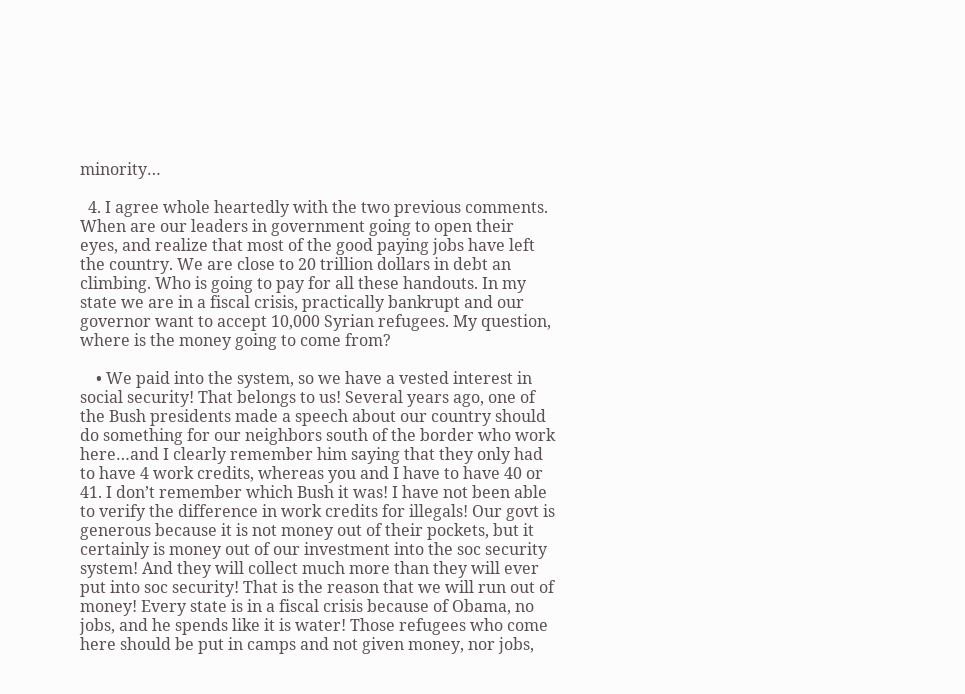minority…

  4. I agree whole heartedly with the two previous comments. When are our leaders in government going to open their eyes, and realize that most of the good paying jobs have left the country. We are close to 20 trillion dollars in debt an climbing. Who is going to pay for all these handouts. In my state we are in a fiscal crisis, practically bankrupt and our governor want to accept 10,000 Syrian refugees. My question, where is the money going to come from?

    • We paid into the system, so we have a vested interest in social security! That belongs to us! Several years ago, one of the Bush presidents made a speech about our country should do something for our neighbors south of the border who work here…and I clearly remember him saying that they only had to have 4 work credits, whereas you and I have to have 40 or 41. I don’t remember which Bush it was! I have not been able to verify the difference in work credits for illegals! Our govt is generous because it is not money out of their pockets, but it certainly is money out of our investment into the soc security system! And they will collect much more than they will ever put into soc security! That is the reason that we will run out of money! Every state is in a fiscal crisis because of Obama, no jobs, and he spends like it is water! Those refugees who come here should be put in camps and not given money, nor jobs,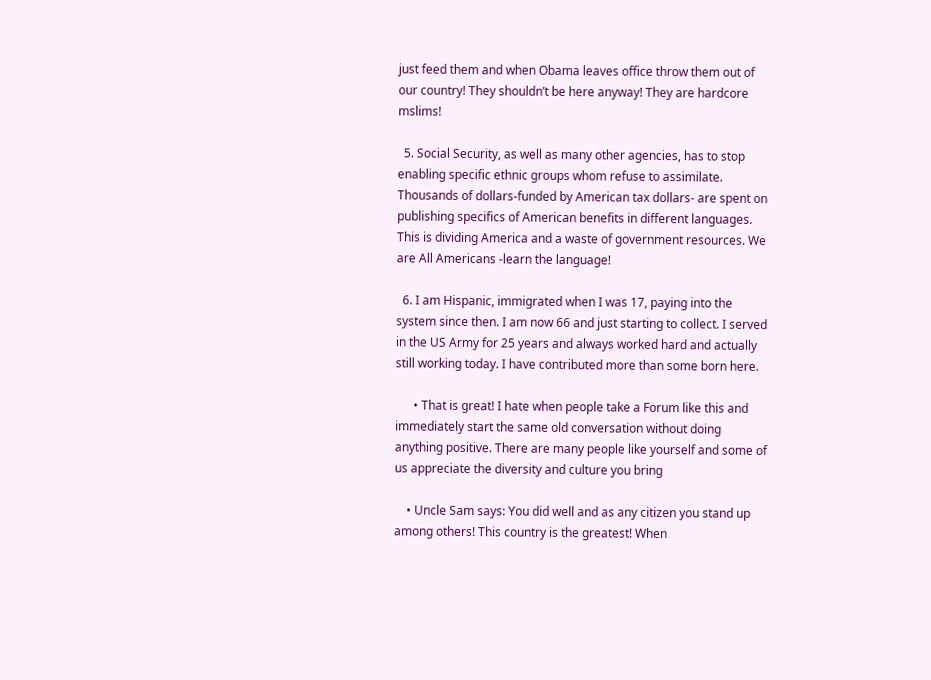just feed them and when Obama leaves office throw them out of our country! They shouldn’t be here anyway! They are hardcore mslims!

  5. Social Security, as well as many other agencies, has to stop enabling specific ethnic groups whom refuse to assimilate. Thousands of dollars-funded by American tax dollars- are spent on publishing specifics of American benefits in different languages. This is dividing America and a waste of government resources. We are All Americans -learn the language!

  6. I am Hispanic, immigrated when I was 17, paying into the system since then. I am now 66 and just starting to collect. I served in the US Army for 25 years and always worked hard and actually still working today. I have contributed more than some born here.

      • That is great! I hate when people take a Forum like this and immediately start the same old conversation without doing anything positive. There are many people like yourself and some of us appreciate the diversity and culture you bring

    • Uncle Sam says: You did well and as any citizen you stand up among others! This country is the greatest! When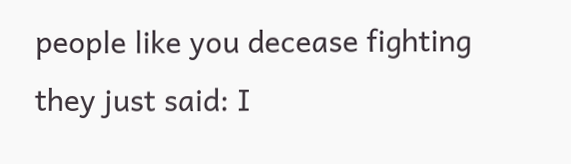people like you decease fighting they just said: I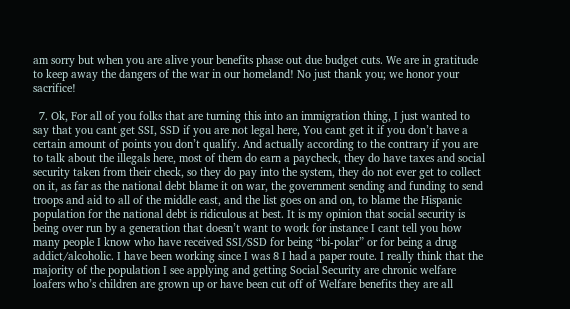am sorry but when you are alive your benefits phase out due budget cuts. We are in gratitude to keep away the dangers of the war in our homeland! No just thank you; we honor your sacrifice!

  7. Ok, For all of you folks that are turning this into an immigration thing, I just wanted to say that you cant get SSI, SSD if you are not legal here, You cant get it if you don’t have a certain amount of points you don’t qualify. And actually according to the contrary if you are to talk about the illegals here, most of them do earn a paycheck, they do have taxes and social security taken from their check, so they do pay into the system, they do not ever get to collect on it, as far as the national debt blame it on war, the government sending and funding to send troops and aid to all of the middle east, and the list goes on and on, to blame the Hispanic population for the national debt is ridiculous at best. It is my opinion that social security is being over run by a generation that doesn’t want to work for instance I cant tell you how many people I know who have received SSI/SSD for being “bi-polar” or for being a drug addict/alcoholic. I have been working since I was 8 I had a paper route. I really think that the majority of the population I see applying and getting Social Security are chronic welfare loafers who’s children are grown up or have been cut off of Welfare benefits they are all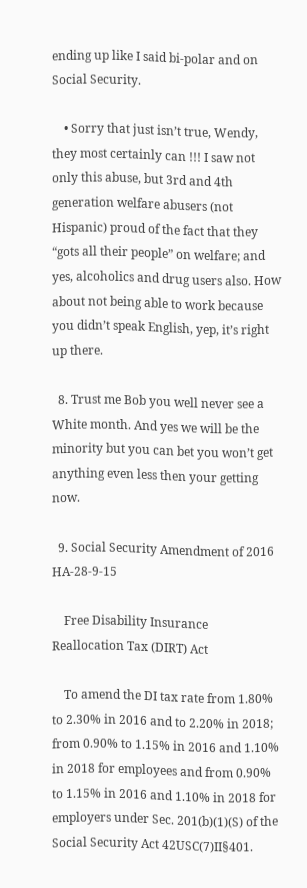ending up like I said bi-polar and on Social Security.

    • Sorry that just isn’t true, Wendy, they most certainly can !!! I saw not only this abuse, but 3rd and 4th generation welfare abusers (not Hispanic) proud of the fact that they “gots all their people” on welfare; and yes, alcoholics and drug users also. How about not being able to work because you didn’t speak English, yep, it’s right up there.

  8. Trust me Bob you well never see a White month. And yes we will be the minority but you can bet you won’t get anything even less then your getting now.

  9. Social Security Amendment of 2016 HA-28-9-15

    Free Disability Insurance Reallocation Tax (DIRT) Act

    To amend the DI tax rate from 1.80% to 2.30% in 2016 and to 2.20% in 2018; from 0.90% to 1.15% in 2016 and 1.10% in 2018 for employees and from 0.90% to 1.15% in 2016 and 1.10% in 2018 for employers under Sec. 201(b)(1)(S) of the Social Security Act 42USC(7)II§401.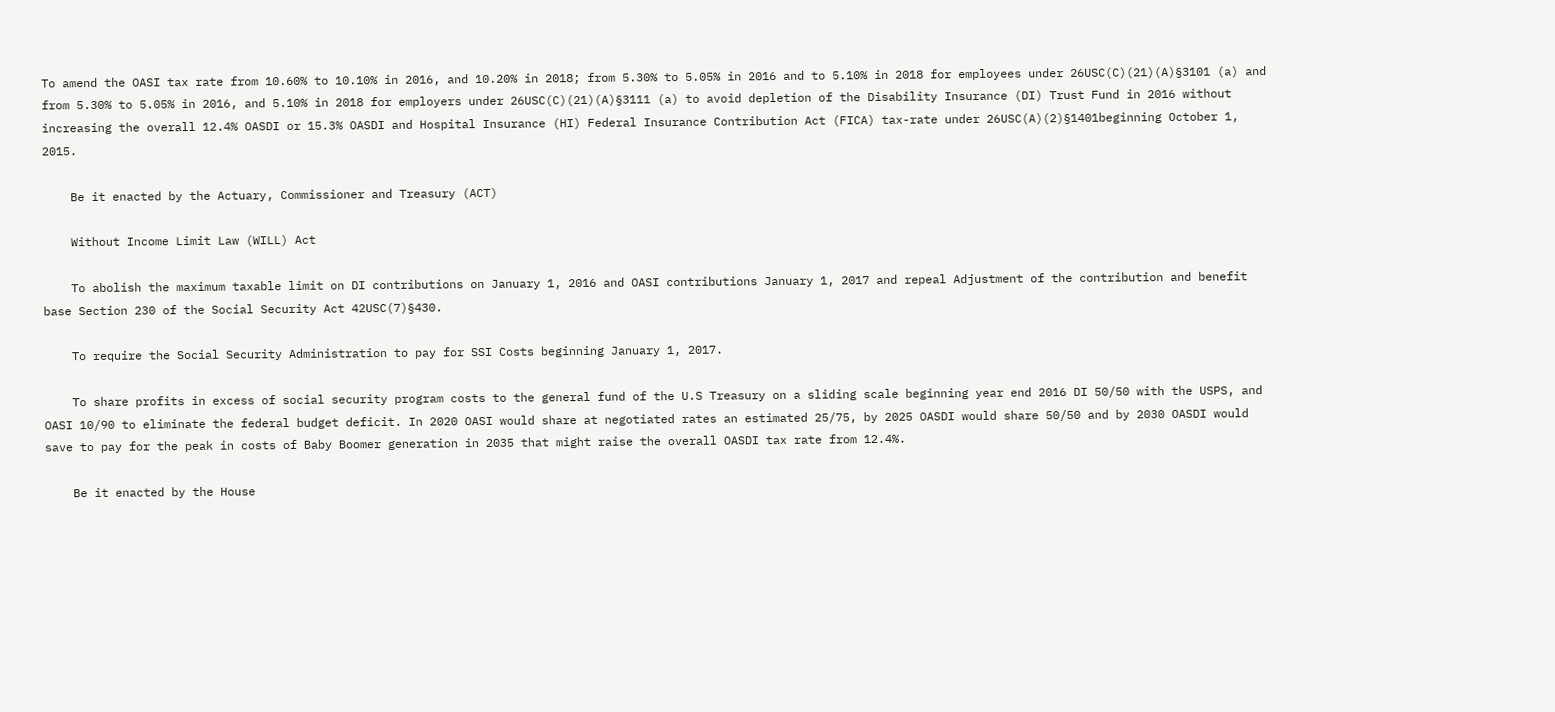To amend the OASI tax rate from 10.60% to 10.10% in 2016, and 10.20% in 2018; from 5.30% to 5.05% in 2016 and to 5.10% in 2018 for employees under 26USC(C)(21)(A)§3101 (a) and from 5.30% to 5.05% in 2016, and 5.10% in 2018 for employers under 26USC(C)(21)(A)§3111 (a) to avoid depletion of the Disability Insurance (DI) Trust Fund in 2016 without increasing the overall 12.4% OASDI or 15.3% OASDI and Hospital Insurance (HI) Federal Insurance Contribution Act (FICA) tax-rate under 26USC(A)(2)§1401beginning October 1, 2015.

    Be it enacted by the Actuary, Commissioner and Treasury (ACT)

    Without Income Limit Law (WILL) Act

    To abolish the maximum taxable limit on DI contributions on January 1, 2016 and OASI contributions January 1, 2017 and repeal Adjustment of the contribution and benefit base Section 230 of the Social Security Act 42USC(7)§430.

    To require the Social Security Administration to pay for SSI Costs beginning January 1, 2017.

    To share profits in excess of social security program costs to the general fund of the U.S Treasury on a sliding scale beginning year end 2016 DI 50/50 with the USPS, and OASI 10/90 to eliminate the federal budget deficit. In 2020 OASI would share at negotiated rates an estimated 25/75, by 2025 OASDI would share 50/50 and by 2030 OASDI would save to pay for the peak in costs of Baby Boomer generation in 2035 that might raise the overall OASDI tax rate from 12.4%.

    Be it enacted by the House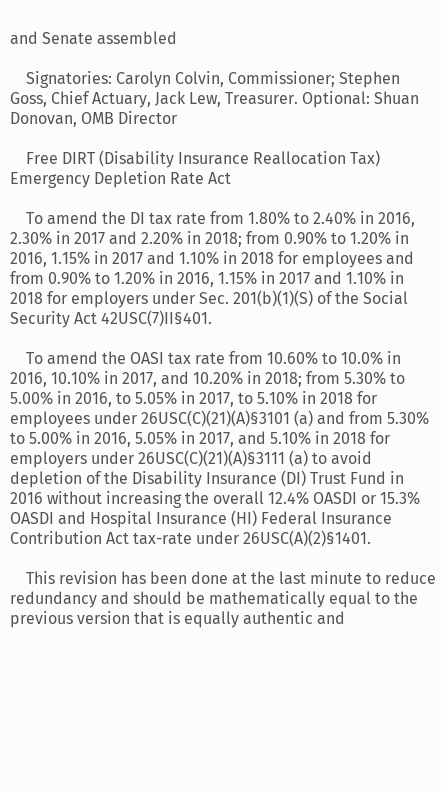and Senate assembled

    Signatories: Carolyn Colvin, Commissioner; Stephen Goss, Chief Actuary, Jack Lew, Treasurer. Optional: Shuan Donovan, OMB Director

    Free DIRT (Disability Insurance Reallocation Tax) Emergency Depletion Rate Act

    To amend the DI tax rate from 1.80% to 2.40% in 2016, 2.30% in 2017 and 2.20% in 2018; from 0.90% to 1.20% in 2016, 1.15% in 2017 and 1.10% in 2018 for employees and from 0.90% to 1.20% in 2016, 1.15% in 2017 and 1.10% in 2018 for employers under Sec. 201(b)(1)(S) of the Social Security Act 42USC(7)II§401.

    To amend the OASI tax rate from 10.60% to 10.0% in 2016, 10.10% in 2017, and 10.20% in 2018; from 5.30% to 5.00% in 2016, to 5.05% in 2017, to 5.10% in 2018 for employees under 26USC(C)(21)(A)§3101 (a) and from 5.30% to 5.00% in 2016, 5.05% in 2017, and 5.10% in 2018 for employers under 26USC(C)(21)(A)§3111 (a) to avoid depletion of the Disability Insurance (DI) Trust Fund in 2016 without increasing the overall 12.4% OASDI or 15.3% OASDI and Hospital Insurance (HI) Federal Insurance Contribution Act tax-rate under 26USC(A)(2)§1401.

    This revision has been done at the last minute to reduce redundancy and should be mathematically equal to the previous version that is equally authentic and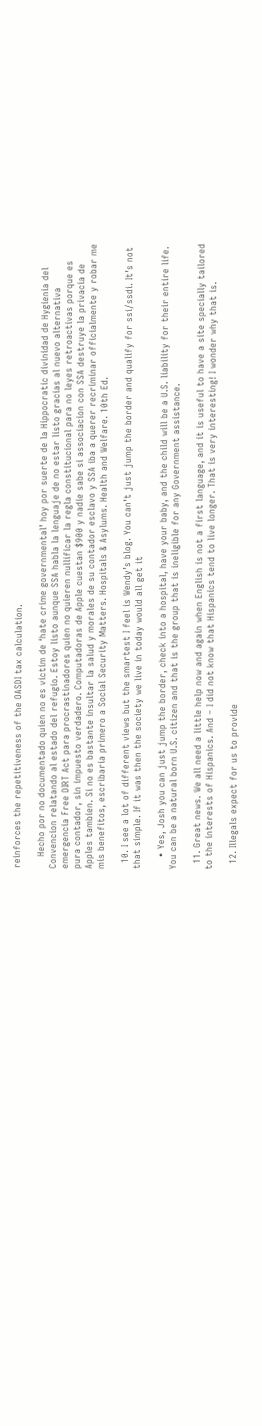reinforces the repetitiveness of the OASDI tax calculation.

    Hecho por no documentado quien no es victim de ‘hate crime governmental’ hoy por suerte de la Hippocratic divinidad de Hygienia del Convencion relatando al estado del refugio. Estoy listo aunque SSA habla la lenguaje de no estar listo gracias al nuevo alternativa emergencia Free DIRT Act para procrastinadores quien no quieren nullificar la regla constitucional para no leyes retroactivas porque es pura contador, sin impuesto verdadero. Computadoras de Apple cuestan $900 y nadie sabe si associacion con SSA destruye la privacia de Apples tambien. Si no es bastante insultar la salud y morales de su contador esclavo y SSA iba a querer recriminar officialmente y robar me mis benefitos, escribaria primero a Social Security Matters. Hospitals & Asylums. Health and Welfare. 10th Ed.

  10. I see a lot of different views but the smartest I feel is Wendy’s blog. You can’t just jump the border and qualify for ssi/ssdi. It’s not that simple. If it was then the society we live in today would all get it

    • Yes, Josh you can just jump the border, check into a hospital, have your baby, and the child will be a U.S. liability for their entire life. You can be a natural born U.S. citizen and that is the group that is ineligible for any Government assistance.

  11. Great news. We all need a little help now and again when English is not a first language, and it is useful to have a site specially tailored to the interests of Hispanics. And – I did not know that Hispanics tend to live longer. That is very interesting! I wonder why that is.

  12. Illegals expect for us to provide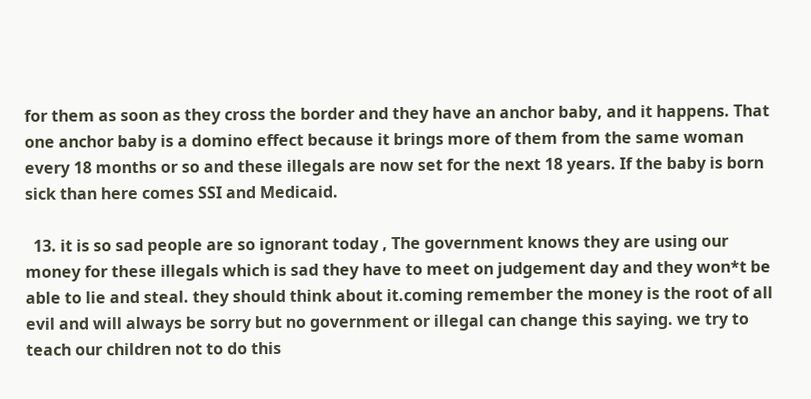for them as soon as they cross the border and they have an anchor baby, and it happens. That one anchor baby is a domino effect because it brings more of them from the same woman every 18 months or so and these illegals are now set for the next 18 years. If the baby is born sick than here comes SSI and Medicaid.

  13. it is so sad people are so ignorant today , The government knows they are using our money for these illegals which is sad they have to meet on judgement day and they won*t be able to lie and steal. they should think about it.coming remember the money is the root of all evil and will always be sorry but no government or illegal can change this saying. we try to teach our children not to do this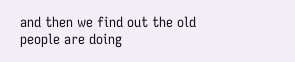and then we find out the old people are doing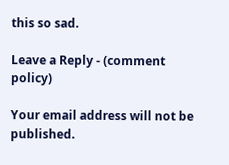this so sad.

Leave a Reply - (comment policy)

Your email address will not be published.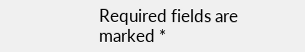Required fields are marked *